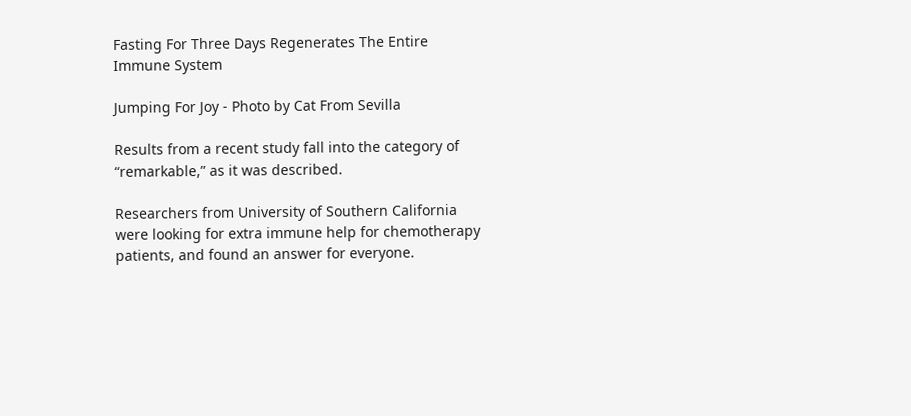Fasting For Three Days Regenerates The Entire Immune System

Jumping For Joy - Photo by Cat From Sevilla

Results from a recent study fall into the category of “remarkable,” as it was described.

Researchers from University of Southern California were looking for extra immune help for chemotherapy patients, and found an answer for everyone.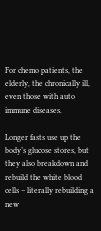For chemo patients, the elderly, the chronically ill, even those with auto immune diseases.

Longer fasts use up the body’s glucose stores, but they also breakdown and rebuild the white blood cells – literally rebuilding a new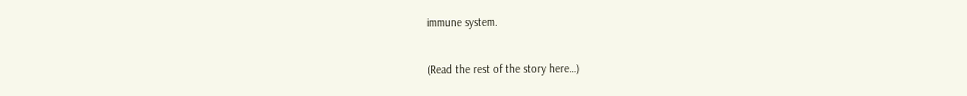immune system.

(Read the rest of the story here…)